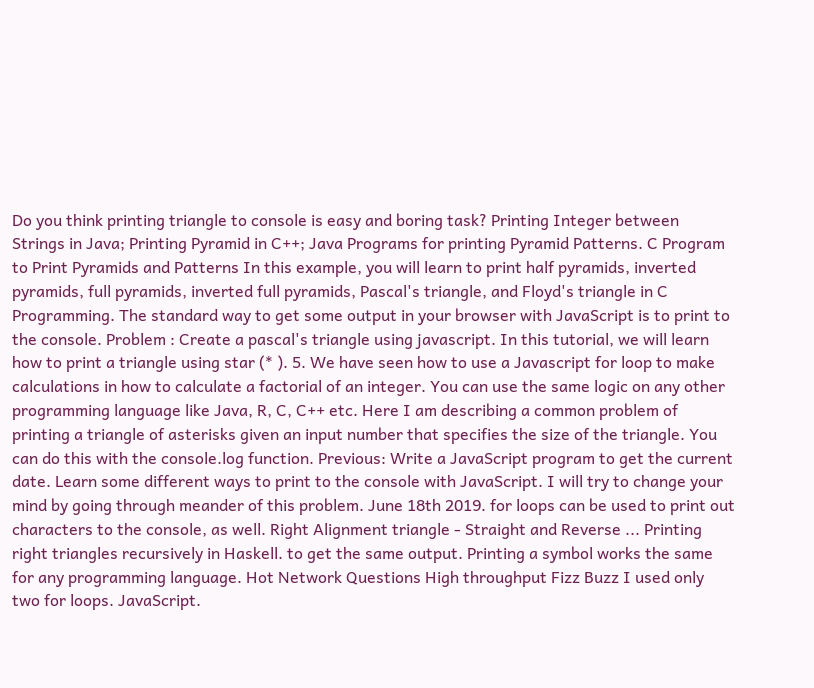Do you think printing triangle to console is easy and boring task? Printing Integer between Strings in Java; Printing Pyramid in C++; Java Programs for printing Pyramid Patterns. C Program to Print Pyramids and Patterns In this example, you will learn to print half pyramids, inverted pyramids, full pyramids, inverted full pyramids, Pascal's triangle, and Floyd's triangle in C Programming. The standard way to get some output in your browser with JavaScript is to print to the console. Problem : Create a pascal's triangle using javascript. In this tutorial, we will learn how to print a triangle using star (* ). 5. We have seen how to use a Javascript for loop to make calculations in how to calculate a factorial of an integer. You can use the same logic on any other programming language like Java, R, C, C++ etc. Here I am describing a common problem of printing a triangle of asterisks given an input number that specifies the size of the triangle. You can do this with the console.log function. Previous: Write a JavaScript program to get the current date. Learn some different ways to print to the console with JavaScript. I will try to change your mind by going through meander of this problem. June 18th 2019. for loops can be used to print out characters to the console, as well. Right Alignment triangle - Straight and Reverse ... Printing right triangles recursively in Haskell. to get the same output. Printing a symbol works the same for any programming language. Hot Network Questions High throughput Fizz Buzz I used only two for loops. JavaScript.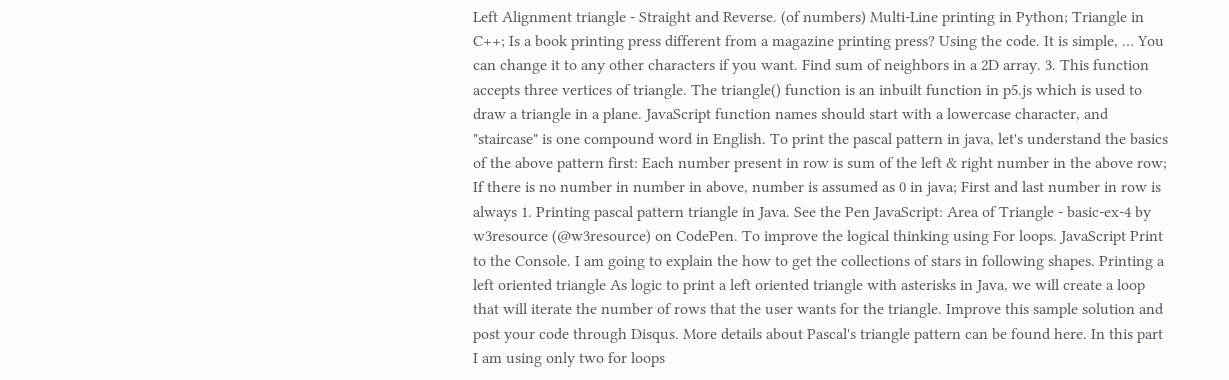Left Alignment triangle - Straight and Reverse. (of numbers) Multi-Line printing in Python; Triangle in C++; Is a book printing press different from a magazine printing press? Using the code. It is simple, … You can change it to any other characters if you want. Find sum of neighbors in a 2D array. 3. This function accepts three vertices of triangle. The triangle() function is an inbuilt function in p5.js which is used to draw a triangle in a plane. JavaScript function names should start with a lowercase character, and "staircase" is one compound word in English. To print the pascal pattern in java, let's understand the basics of the above pattern first: Each number present in row is sum of the left & right number in the above row; If there is no number in number in above, number is assumed as 0 in java; First and last number in row is always 1. Printing pascal pattern triangle in Java. See the Pen JavaScript: Area of Triangle - basic-ex-4 by w3resource (@w3resource) on CodePen. To improve the logical thinking using For loops. JavaScript Print to the Console. I am going to explain the how to get the collections of stars in following shapes. Printing a left oriented triangle As logic to print a left oriented triangle with asterisks in Java, we will create a loop that will iterate the number of rows that the user wants for the triangle. Improve this sample solution and post your code through Disqus. More details about Pascal's triangle pattern can be found here. In this part I am using only two for loops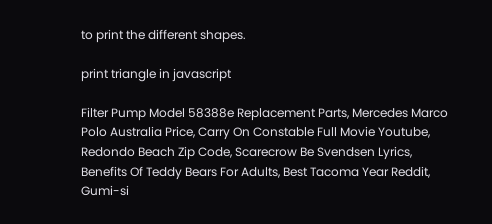to print the different shapes.

print triangle in javascript

Filter Pump Model 58388e Replacement Parts, Mercedes Marco Polo Australia Price, Carry On Constable Full Movie Youtube, Redondo Beach Zip Code, Scarecrow Be Svendsen Lyrics, Benefits Of Teddy Bears For Adults, Best Tacoma Year Reddit, Gumi-si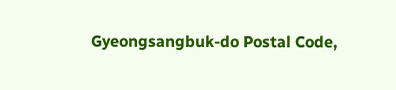Gyeongsangbuk-do Postal Code,